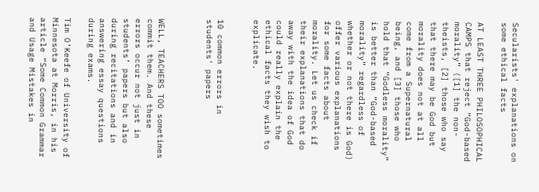Secularists' explanations on some ethical facts

AT LEAST THREE PHILOSOPHICAL CAMPS that reject “God-based morality” ([1] the non-theists, [2] those who say that there may be God but morality does not at all come from a Supernatural being, and [3] those who hold that “Godless morality” is better than “God-based morality” regardless of whether or not there is God) offer various explanations for some facts about morality. Let us check if their explanations that do away with the idea of God could really explain the ethical facts they wish to explicate.


10 common errors in students' papers



WELL, TEACHERS TOO sometimes commit them. And these errors occur not just in students’ papers but also during recitations and in answering essay questions during exams.

Tim O’Keefe of University of Minnesota at Morris, in his article “Some Common Grammar and Usage Mistakes in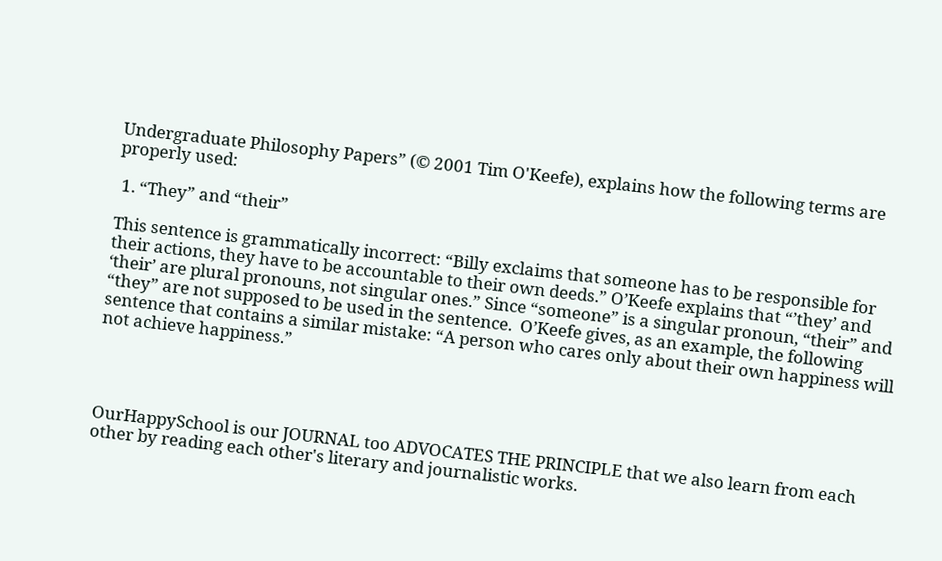Undergraduate Philosophy Papers” (© 2001 Tim O'Keefe), explains how the following terms are properly used:

 1. “They” and “their”

This sentence is grammatically incorrect: “Billy exclaims that someone has to be responsible for their actions, they have to be accountable to their own deeds.” O’Keefe explains that “’they’ and ‘their’ are plural pronouns, not singular ones.” Since “someone” is a singular pronoun, “their” and “they” are not supposed to be used in the sentence.  O’Keefe gives, as an example, the following sentence that contains a similar mistake: “A person who cares only about their own happiness will not achieve happiness.”




OurHappySchool is our JOURNAL too ADVOCATES THE PRINCIPLE that we also learn from each other by reading each other's literary and journalistic works.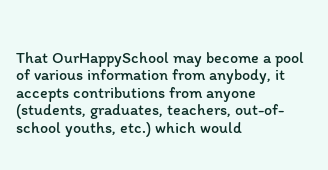That OurHappySchool may become a pool of various information from anybody, it accepts contributions from anyone (students, graduates, teachers, out-of-school youths, etc.) which would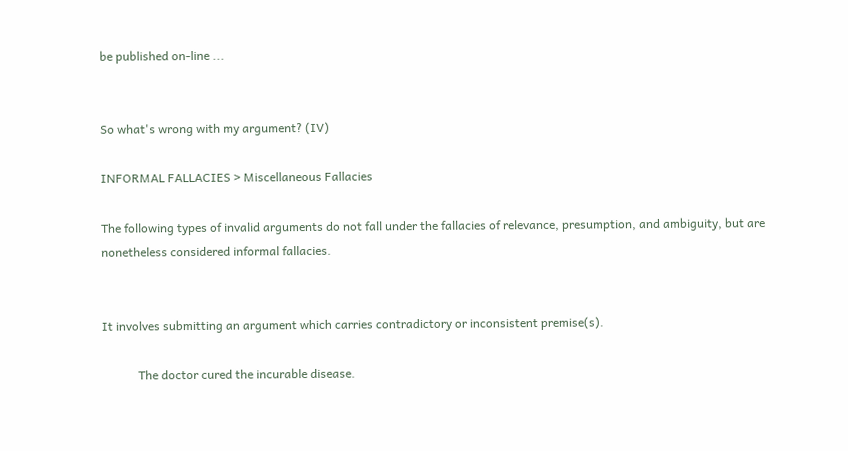be published on-line ...


So what's wrong with my argument? (IV)

INFORMAL FALLACIES > Miscellaneous Fallacies

The following types of invalid arguments do not fall under the fallacies of relevance, presumption, and ambiguity, but are nonetheless considered informal fallacies.


It involves submitting an argument which carries contradictory or inconsistent premise(s).

            The doctor cured the incurable disease.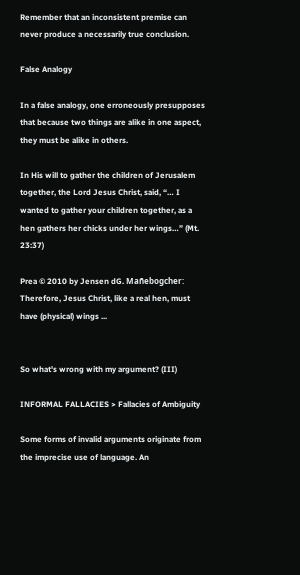Remember that an inconsistent premise can never produce a necessarily true conclusion.

False Analogy

In a false analogy, one erroneously presupposes that because two things are alike in one aspect, they must be alike in others.

In His will to gather the children of Jerusalem together, the Lord Jesus Christ, said, “… I wanted to gather your children together, as a hen gathers her chicks under her wings…” (Mt. 23:37)

Prea © 2010 by Jensen dG. Mañebogcher: Therefore, Jesus Christ, like a real hen, must have (physical) wings ...


So what's wrong with my argument? (III)

INFORMAL FALLACIES > Fallacies of Ambiguity

Some forms of invalid arguments originate from the imprecise use of language. An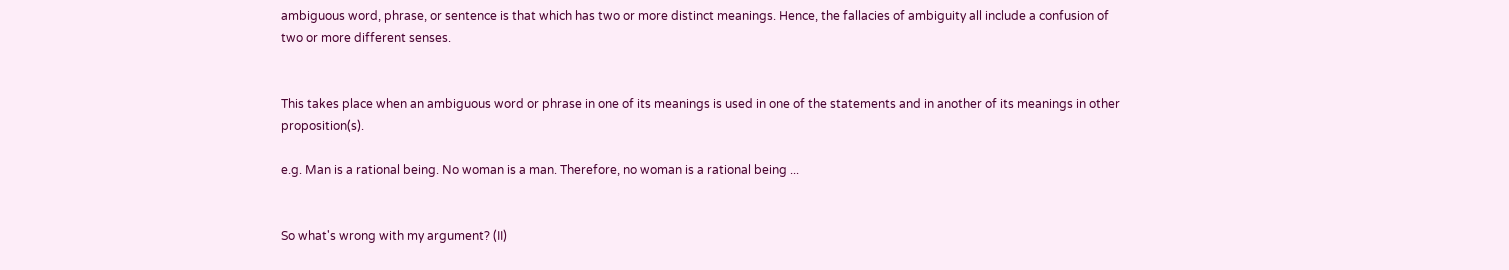ambiguous word, phrase, or sentence is that which has two or more distinct meanings. Hence, the fallacies of ambiguity all include a confusion of two or more different senses.


This takes place when an ambiguous word or phrase in one of its meanings is used in one of the statements and in another of its meanings in other proposition(s).

e.g. Man is a rational being. No woman is a man. Therefore, no woman is a rational being ...


So what's wrong with my argument? (II)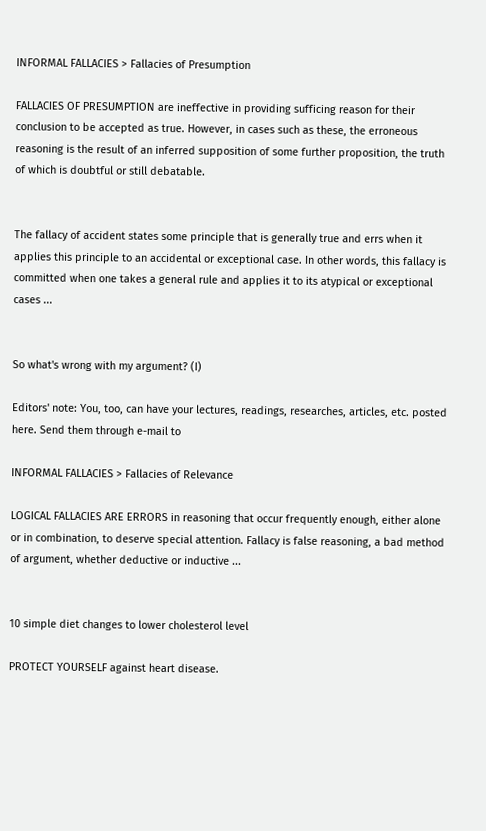INFORMAL FALLACIES > Fallacies of Presumption

FALLACIES OF PRESUMPTION are ineffective in providing sufficing reason for their conclusion to be accepted as true. However, in cases such as these, the erroneous reasoning is the result of an inferred supposition of some further proposition, the truth of which is doubtful or still debatable.


The fallacy of accident states some principle that is generally true and errs when it applies this principle to an accidental or exceptional case. In other words, this fallacy is committed when one takes a general rule and applies it to its atypical or exceptional cases ...


So what's wrong with my argument? (I)

Editors' note: You, too, can have your lectures, readings, researches, articles, etc. posted here. Send them through e-mail to

INFORMAL FALLACIES > Fallacies of Relevance

LOGICAL FALLACIES ARE ERRORS in reasoning that occur frequently enough, either alone or in combination, to deserve special attention. Fallacy is false reasoning, a bad method of argument, whether deductive or inductive ...


10 simple diet changes to lower cholesterol level

PROTECT YOURSELF against heart disease.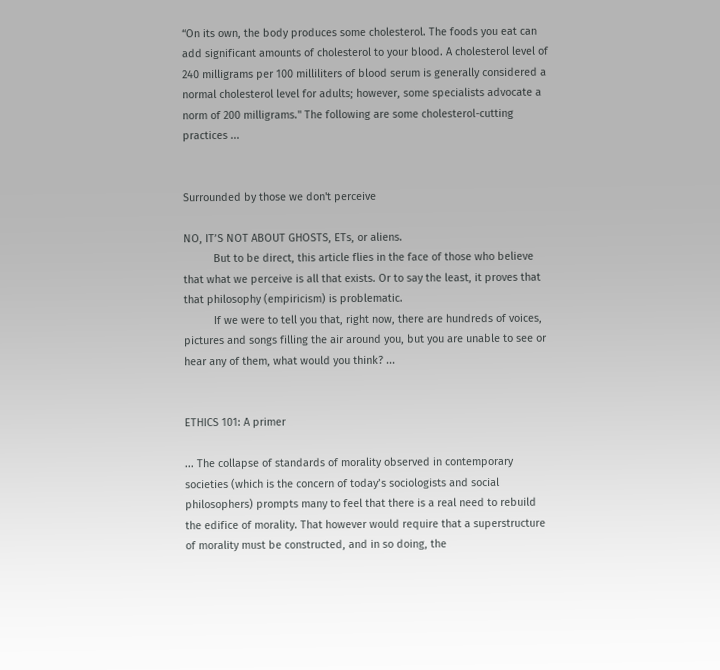“On its own, the body produces some cholesterol. The foods you eat can add significant amounts of cholesterol to your blood. A cholesterol level of 240 milligrams per 100 milliliters of blood serum is generally considered a normal cholesterol level for adults; however, some specialists advocate a norm of 200 milligrams." The following are some cholesterol-cutting practices ...


Surrounded by those we don't perceive

NO, IT’S NOT ABOUT GHOSTS, ETs, or aliens.
          But to be direct, this article flies in the face of those who believe that what we perceive is all that exists. Or to say the least, it proves that that philosophy (empiricism) is problematic.
          If we were to tell you that, right now, there are hundreds of voices, pictures and songs filling the air around you, but you are unable to see or hear any of them, what would you think? ...


ETHICS 101: A primer

... The collapse of standards of morality observed in contemporary societies (which is the concern of today’s sociologists and social philosophers) prompts many to feel that there is a real need to rebuild the edifice of morality. That however would require that a superstructure of morality must be constructed, and in so doing, the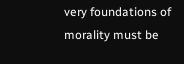very foundations of morality must be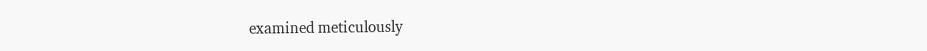examined meticulously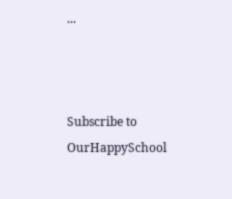...



Subscribe to OurHappySchool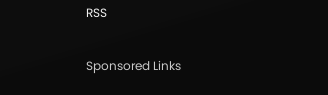RSS

Sponsored Links